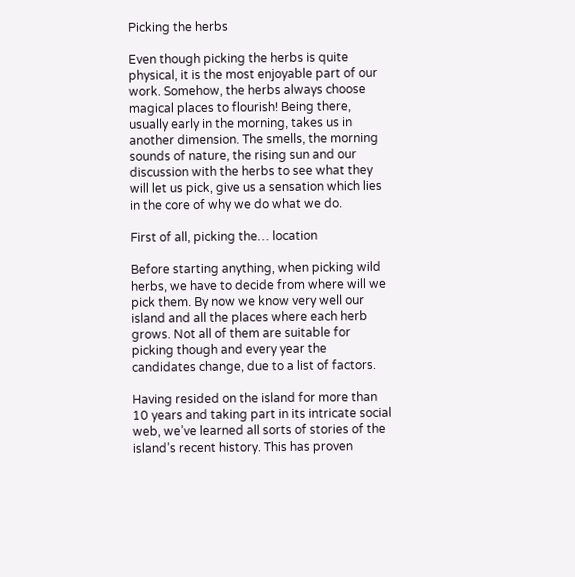Picking the herbs

Even though picking the herbs is quite physical, it is the most enjoyable part of our work. Somehow, the herbs always choose magical places to flourish! Being there, usually early in the morning, takes us in another dimension. The smells, the morning sounds of nature, the rising sun and our discussion with the herbs to see what they will let us pick, give us a sensation which lies in the core of why we do what we do.

First of all, picking the… location

Before starting anything, when picking wild herbs, we have to decide from where will we pick them. By now we know very well our island and all the places where each herb grows. Not all of them are suitable for picking though and every year the candidates change, due to a list of factors.

Having resided on the island for more than 10 years and taking part in its intricate social web, we’ve learned all sorts of stories of the island’s recent history. This has proven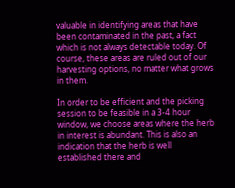valuable in identifying areas that have been contaminated in the past, a fact which is not always detectable today. Of course, these areas are ruled out of our harvesting options, no matter what grows in them.

In order to be efficient and the picking session to be feasible in a 3-4 hour window, we choose areas where the herb in interest is abundant. This is also an indication that the herb is well established there and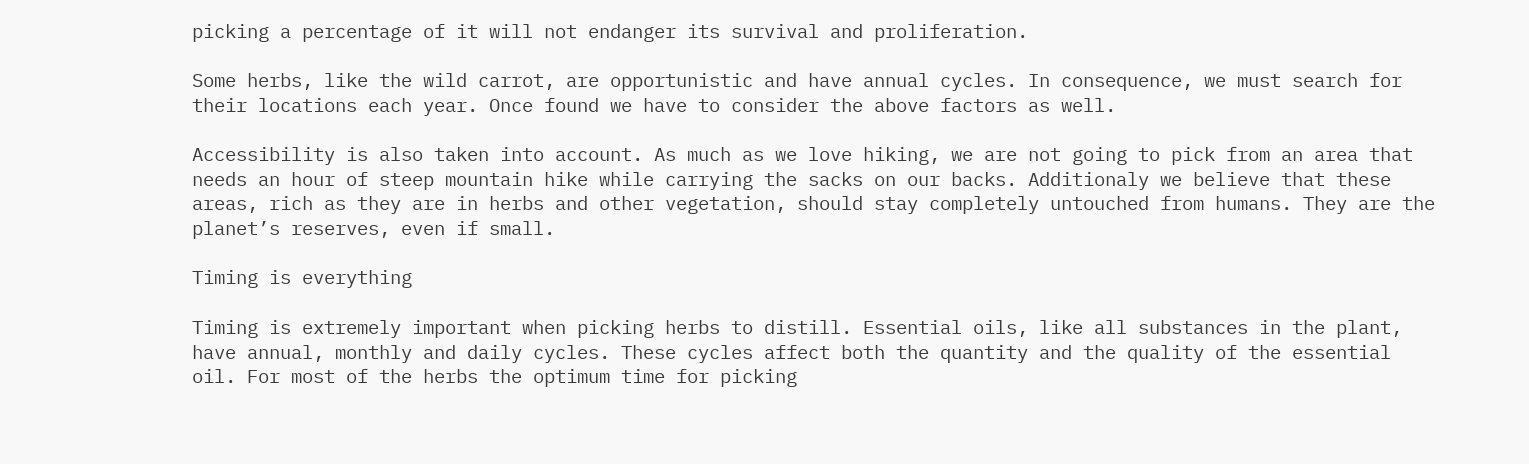picking a percentage of it will not endanger its survival and proliferation.

Some herbs, like the wild carrot, are opportunistic and have annual cycles. In consequence, we must search for their locations each year. Once found we have to consider the above factors as well.

Accessibility is also taken into account. As much as we love hiking, we are not going to pick from an area that needs an hour of steep mountain hike while carrying the sacks on our backs. Additionaly we believe that these areas, rich as they are in herbs and other vegetation, should stay completely untouched from humans. They are the planet’s reserves, even if small.

Timing is everything

Timing is extremely important when picking herbs to distill. Essential oils, like all substances in the plant, have annual, monthly and daily cycles. These cycles affect both the quantity and the quality of the essential oil. For most of the herbs the optimum time for picking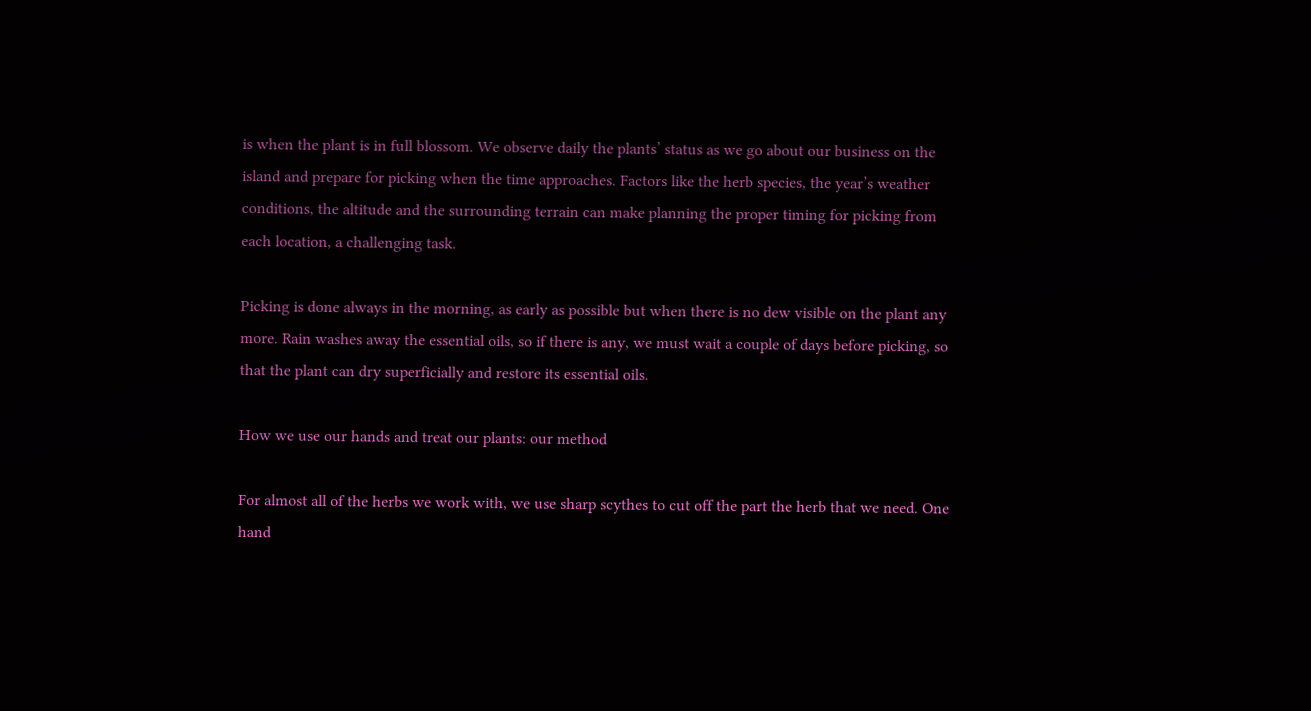is when the plant is in full blossom. We observe daily the plants’ status as we go about our business on the island and prepare for picking when the time approaches. Factors like the herb species, the year’s weather conditions, the altitude and the surrounding terrain can make planning the proper timing for picking from each location, a challenging task.

Picking is done always in the morning, as early as possible but when there is no dew visible on the plant any more. Rain washes away the essential oils, so if there is any, we must wait a couple of days before picking, so that the plant can dry superficially and restore its essential oils.

How we use our hands and treat our plants: our method

For almost all of the herbs we work with, we use sharp scythes to cut off the part the herb that we need. One hand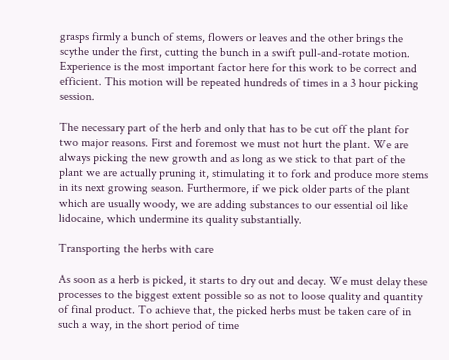grasps firmly a bunch of stems, flowers or leaves and the other brings the scythe under the first, cutting the bunch in a swift pull-and-rotate motion. Experience is the most important factor here for this work to be correct and efficient. This motion will be repeated hundreds of times in a 3 hour picking session.

The necessary part of the herb and only that has to be cut off the plant for two major reasons. First and foremost we must not hurt the plant. We are always picking the new growth and as long as we stick to that part of the plant we are actually pruning it, stimulating it to fork and produce more stems in its next growing season. Furthermore, if we pick older parts of the plant which are usually woody, we are adding substances to our essential oil like lidocaine, which undermine its quality substantially.

Transporting the herbs with care

As soon as a herb is picked, it starts to dry out and decay. We must delay these processes to the biggest extent possible so as not to loose quality and quantity of final product. To achieve that, the picked herbs must be taken care of in such a way, in the short period of time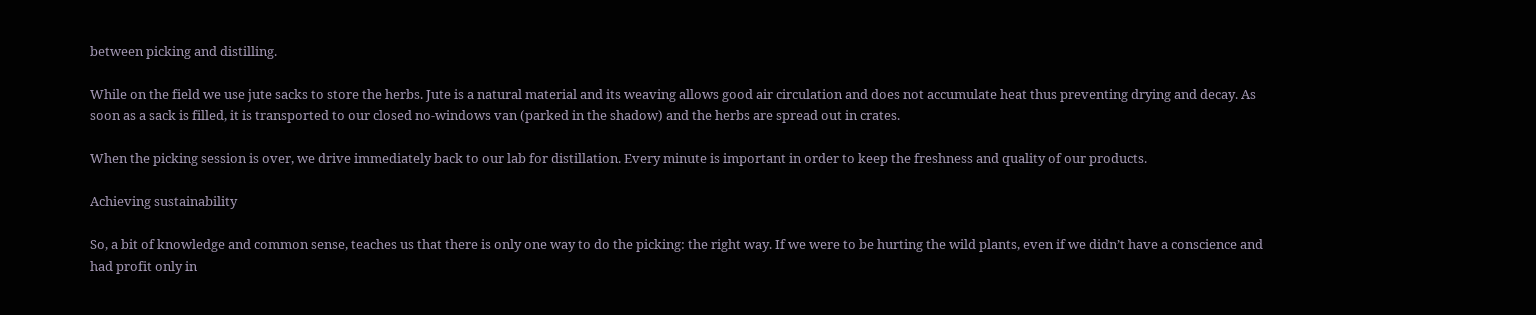between picking and distilling.

While on the field we use jute sacks to store the herbs. Jute is a natural material and its weaving allows good air circulation and does not accumulate heat thus preventing drying and decay. As soon as a sack is filled, it is transported to our closed no-windows van (parked in the shadow) and the herbs are spread out in crates.

When the picking session is over, we drive immediately back to our lab for distillation. Every minute is important in order to keep the freshness and quality of our products.

Achieving sustainability

So, a bit of knowledge and common sense, teaches us that there is only one way to do the picking: the right way. If we were to be hurting the wild plants, even if we didn’t have a conscience and had profit only in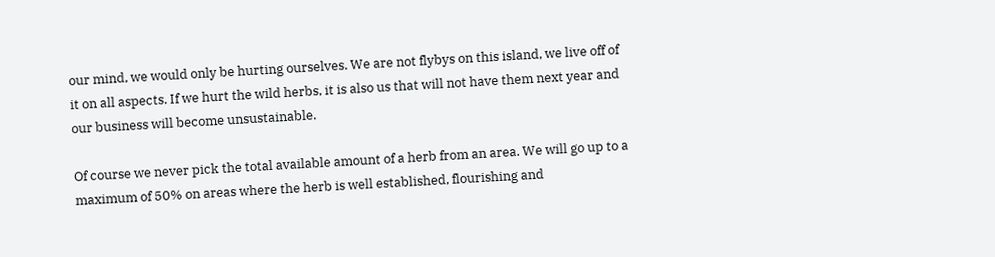our mind, we would only be hurting ourselves. We are not flybys on this island, we live off of it on all aspects. If we hurt the wild herbs, it is also us that will not have them next year and our business will become unsustainable.

Of course we never pick the total available amount of a herb from an area. We will go up to a maximum of 50% on areas where the herb is well established, flourishing and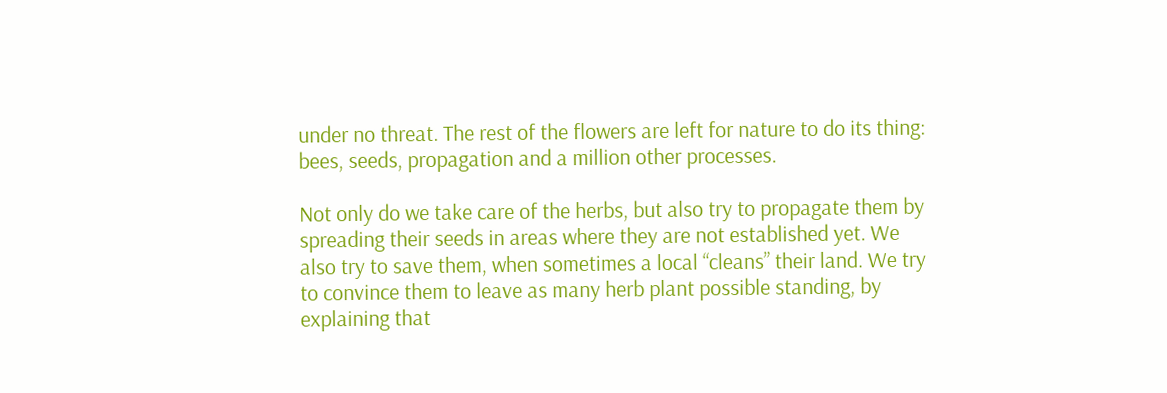under no threat. The rest of the flowers are left for nature to do its thing: bees, seeds, propagation and a million other processes.

Not only do we take care of the herbs, but also try to propagate them by spreading their seeds in areas where they are not established yet. We also try to save them, when sometimes a local “cleans” their land. We try to convince them to leave as many herb plant possible standing, by explaining that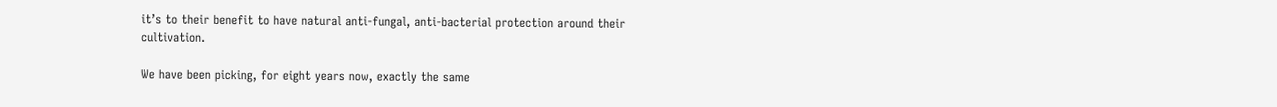it’s to their benefit to have natural anti-fungal, anti-bacterial protection around their cultivation.

We have been picking, for eight years now, exactly the same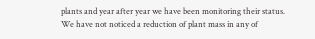plants and year after year we have been monitoring their status. We have not noticed a reduction of plant mass in any of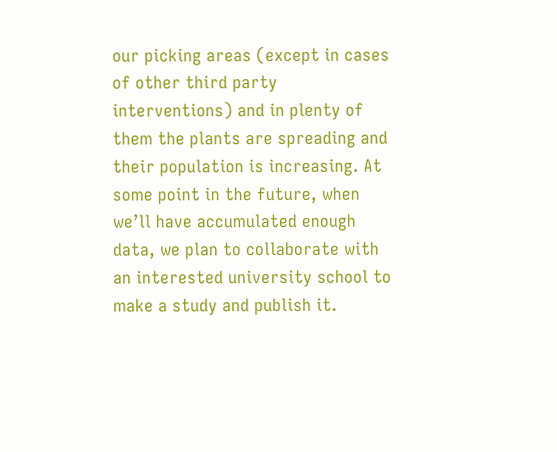our picking areas (except in cases of other third party interventions) and in plenty of them the plants are spreading and their population is increasing. At some point in the future, when we’ll have accumulated enough data, we plan to collaborate with an interested university school to make a study and publish it.